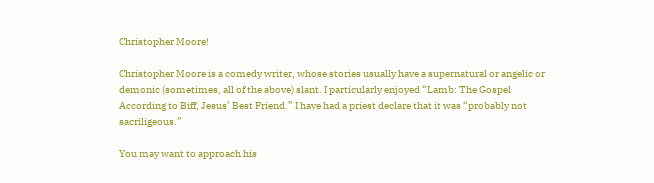Christopher Moore!

Christopher Moore is a comedy writer, whose stories usually have a supernatural or angelic or demonic (sometimes, all of the above) slant. I particularly enjoyed “Lamb: The Gospel According to Biff, Jesus’ Best Friend.” I have had a priest declare that it was “probably not sacriligeous.”

You may want to approach his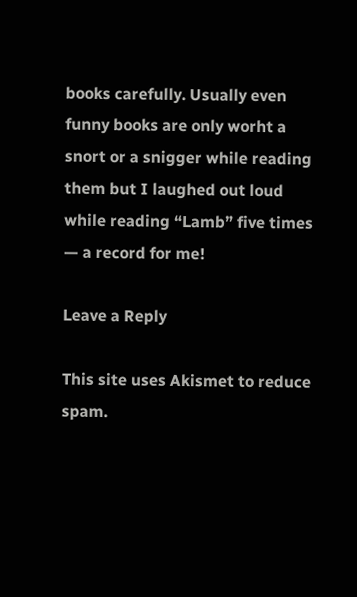books carefully. Usually even funny books are only worht a snort or a snigger while reading them but I laughed out loud while reading “Lamb” five times — a record for me!

Leave a Reply

This site uses Akismet to reduce spam.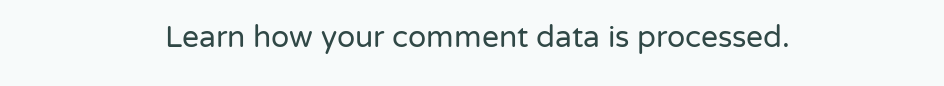Learn how your comment data is processed.